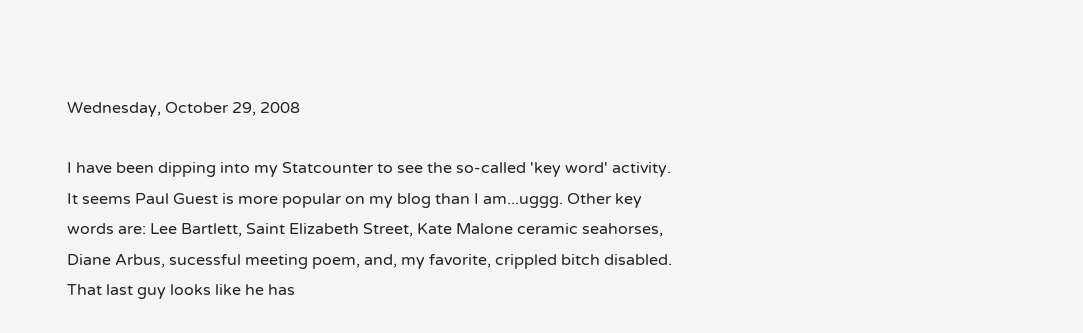Wednesday, October 29, 2008

I have been dipping into my Statcounter to see the so-called 'key word' activity. It seems Paul Guest is more popular on my blog than I am...uggg. Other key words are: Lee Bartlett, Saint Elizabeth Street, Kate Malone ceramic seahorses, Diane Arbus, sucessful meeting poem, and, my favorite, crippled bitch disabled. That last guy looks like he has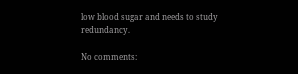low blood sugar and needs to study redundancy.

No comments: